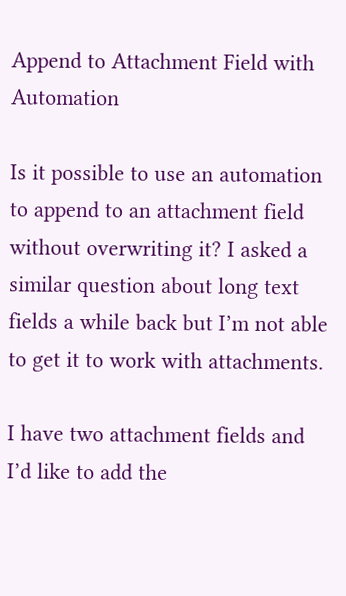Append to Attachment Field with Automation

Is it possible to use an automation to append to an attachment field without overwriting it? I asked a similar question about long text fields a while back but I’m not able to get it to work with attachments.

I have two attachment fields and I’d like to add the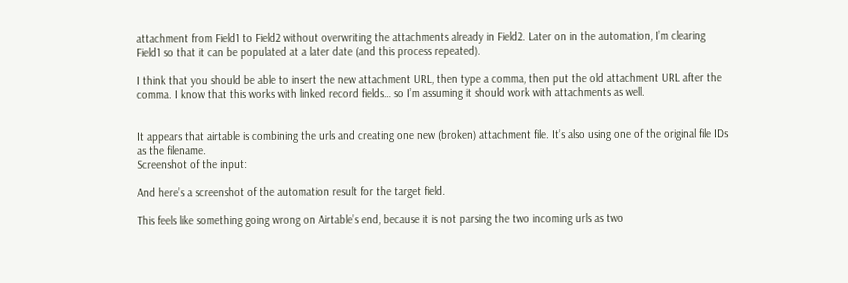attachment from Field1 to Field2 without overwriting the attachments already in Field2. Later on in the automation, I’m clearing Field1 so that it can be populated at a later date (and this process repeated).

I think that you should be able to insert the new attachment URL, then type a comma, then put the old attachment URL after the comma. I know that this works with linked record fields… so I’m assuming it should work with attachments as well.


It appears that airtable is combining the urls and creating one new (broken) attachment file. It’s also using one of the original file IDs as the filename.
Screenshot of the input:

And here’s a screenshot of the automation result for the target field.

This feels like something going wrong on Airtable’s end, because it is not parsing the two incoming urls as two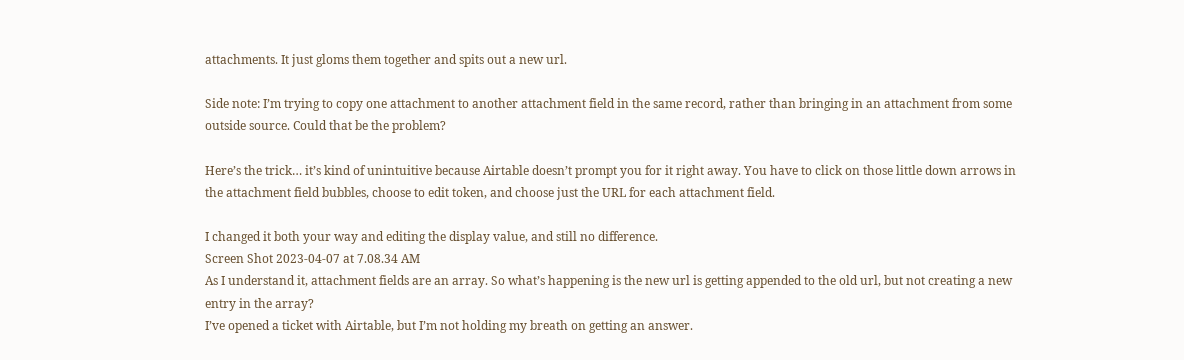attachments. It just gloms them together and spits out a new url.

Side note: I’m trying to copy one attachment to another attachment field in the same record, rather than bringing in an attachment from some outside source. Could that be the problem?

Here’s the trick… it’s kind of unintuitive because Airtable doesn’t prompt you for it right away. You have to click on those little down arrows in the attachment field bubbles, choose to edit token, and choose just the URL for each attachment field.

I changed it both your way and editing the display value, and still no difference.
Screen Shot 2023-04-07 at 7.08.34 AM
As I understand it, attachment fields are an array. So what’s happening is the new url is getting appended to the old url, but not creating a new entry in the array?
I’ve opened a ticket with Airtable, but I’m not holding my breath on getting an answer.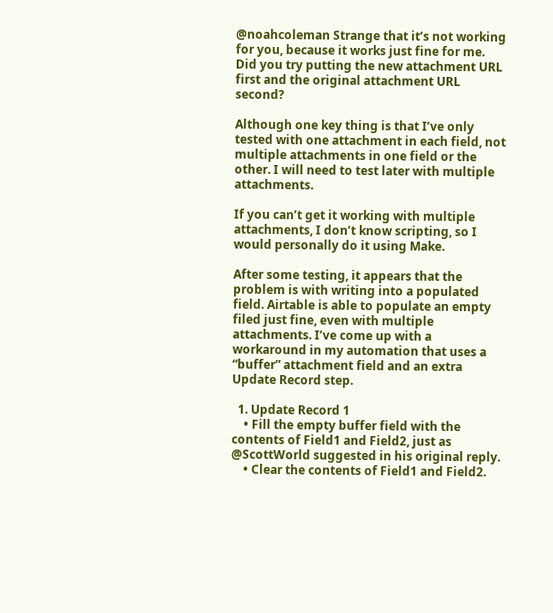@noahcoleman Strange that it’s not working for you, because it works just fine for me. Did you try putting the new attachment URL first and the original attachment URL second?

Although one key thing is that I’ve only tested with one attachment in each field, not multiple attachments in one field or the other. I will need to test later with multiple attachments.

If you can’t get it working with multiple attachments, I don’t know scripting, so I would personally do it using Make.

After some testing, it appears that the problem is with writing into a populated field. Airtable is able to populate an empty filed just fine, even with multiple attachments. I’ve come up with a workaround in my automation that uses a “buffer” attachment field and an extra Update Record step.

  1. Update Record 1
    • Fill the empty buffer field with the contents of Field1 and Field2, just as @ScottWorld suggested in his original reply.
    • Clear the contents of Field1 and Field2.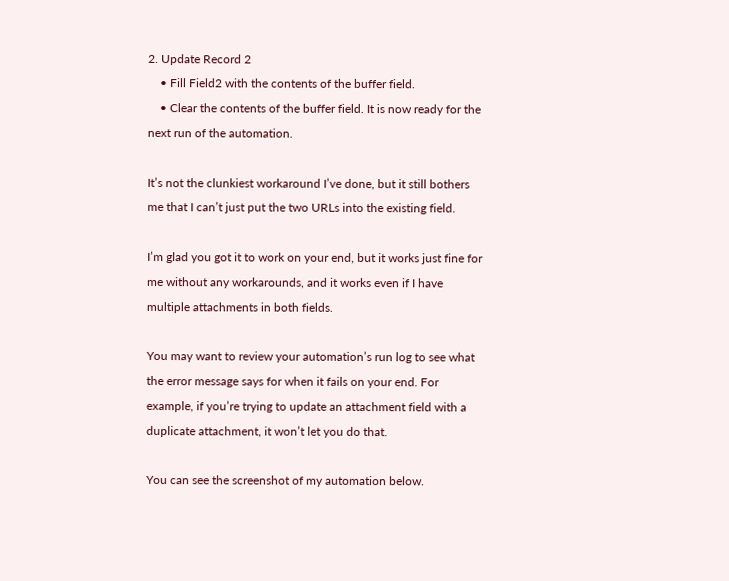2. Update Record 2
    • Fill Field2 with the contents of the buffer field.
    • Clear the contents of the buffer field. It is now ready for the next run of the automation.

It’s not the clunkiest workaround I’ve done, but it still bothers me that I can’t just put the two URLs into the existing field.

I’m glad you got it to work on your end, but it works just fine for me without any workarounds, and it works even if I have multiple attachments in both fields.

You may want to review your automation’s run log to see what the error message says for when it fails on your end. For example, if you’re trying to update an attachment field with a duplicate attachment, it won’t let you do that.

You can see the screenshot of my automation below.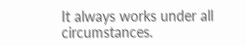It always works under all circumstances.